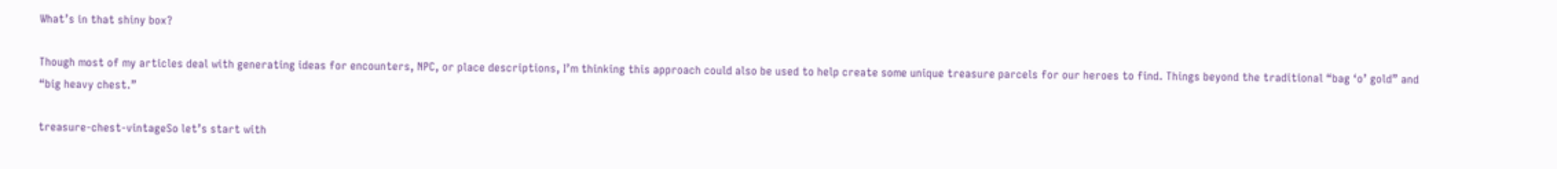What’s in that shiny box?

Though most of my articles deal with generating ideas for encounters, NPC, or place descriptions, I’m thinking this approach could also be used to help create some unique treasure parcels for our heroes to find. Things beyond the traditional “bag ‘o’ gold” and “big heavy chest.”

treasure-chest-vintageSo let’s start with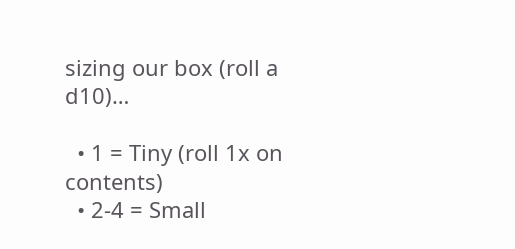sizing our box (roll a d10)…

  • 1 = Tiny (roll 1x on contents)
  • 2-4 = Small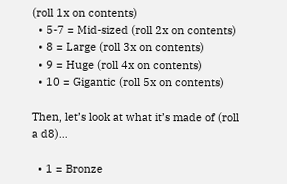(roll 1x on contents)
  • 5-7 = Mid-sized (roll 2x on contents)
  • 8 = Large (roll 3x on contents)
  • 9 = Huge (roll 4x on contents)
  • 10 = Gigantic (roll 5x on contents)

Then, let’s look at what it’s made of (roll a d8)…

  • 1 = Bronze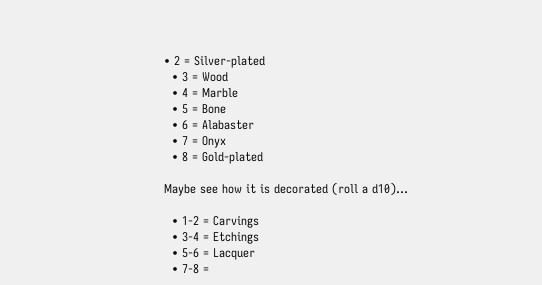• 2 = Silver-plated
  • 3 = Wood
  • 4 = Marble
  • 5 = Bone
  • 6 = Alabaster
  • 7 = Onyx
  • 8 = Gold-plated

Maybe see how it is decorated (roll a d10)…

  • 1-2 = Carvings
  • 3-4 = Etchings
  • 5-6 = Lacquer
  • 7-8 =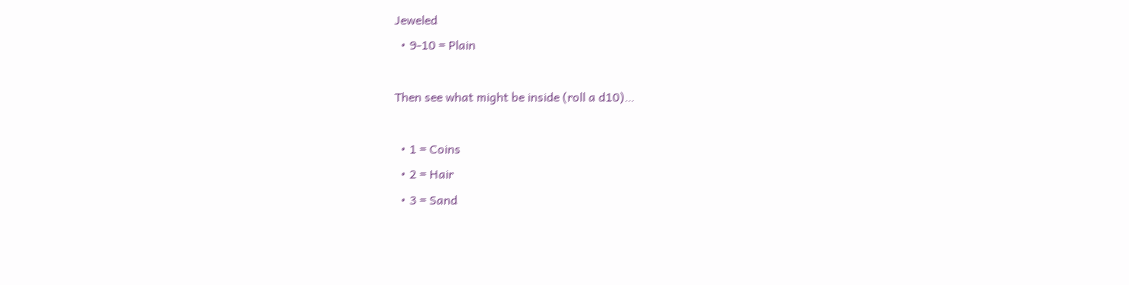Jeweled
  • 9-10 = Plain

Then see what might be inside (roll a d10)…

  • 1 = Coins
  • 2 = Hair
  • 3 = Sand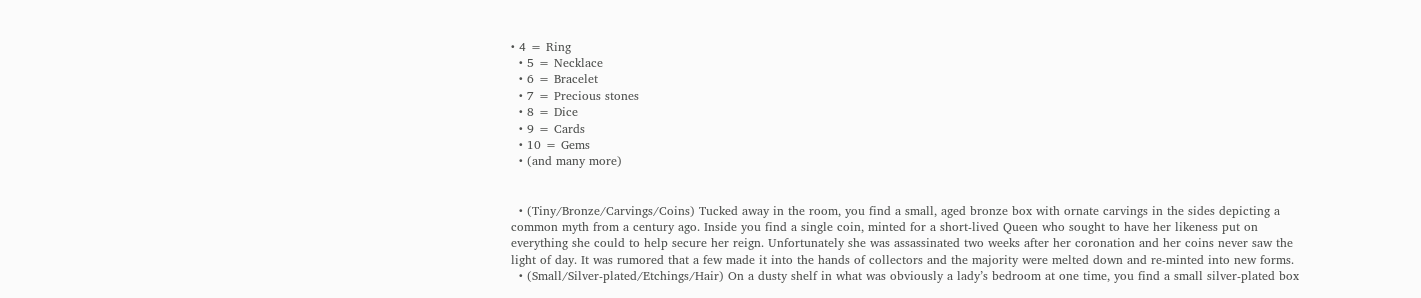• 4 = Ring
  • 5 = Necklace
  • 6 = Bracelet
  • 7 = Precious stones
  • 8 = Dice
  • 9 = Cards
  • 10 = Gems
  • (and many more)


  • (Tiny/Bronze/Carvings/Coins) Tucked away in the room, you find a small, aged bronze box with ornate carvings in the sides depicting a common myth from a century ago. Inside you find a single coin, minted for a short-lived Queen who sought to have her likeness put on everything she could to help secure her reign. Unfortunately she was assassinated two weeks after her coronation and her coins never saw the light of day. It was rumored that a few made it into the hands of collectors and the majority were melted down and re-minted into new forms.
  • (Small/Silver-plated/Etchings/Hair) On a dusty shelf in what was obviously a lady’s bedroom at one time, you find a small silver-plated box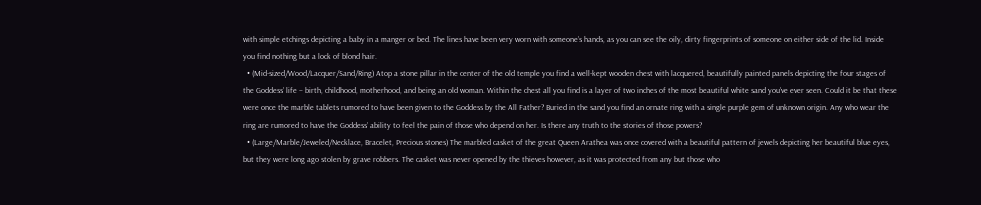with simple etchings depicting a baby in a manger or bed. The lines have been very worn with someone’s hands, as you can see the oily, dirty fingerprints of someone on either side of the lid. Inside you find nothing but a lock of blond hair.
  • (Mid-sized/Wood/Lacquer/Sand/Ring) Atop a stone pillar in the center of the old temple you find a well-kept wooden chest with lacquered, beautifully painted panels depicting the four stages of the Goddess’ life – birth, childhood, motherhood, and being an old woman. Within the chest all you find is a layer of two inches of the most beautiful white sand you’ve ever seen. Could it be that these were once the marble tablets rumored to have been given to the Goddess by the All Father? Buried in the sand you find an ornate ring with a single purple gem of unknown origin. Any who wear the ring are rumored to have the Goddess’ ability to feel the pain of those who depend on her. Is there any truth to the stories of those powers?
  • (Large/Marble/Jeweled/Necklace, Bracelet, Precious stones) The marbled casket of the great Queen Arathea was once covered with a beautiful pattern of jewels depicting her beautiful blue eyes, but they were long ago stolen by grave robbers. The casket was never opened by the thieves however, as it was protected from any but those who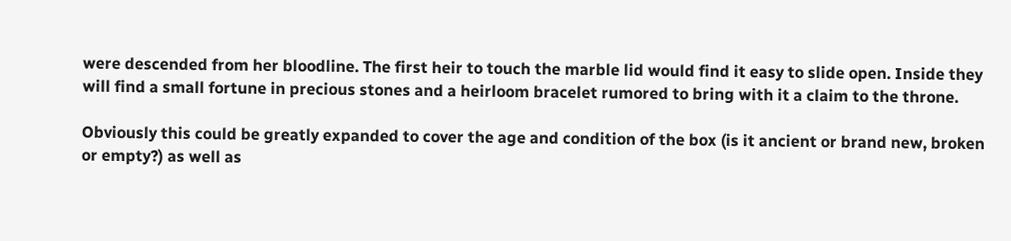were descended from her bloodline. The first heir to touch the marble lid would find it easy to slide open. Inside they will find a small fortune in precious stones and a heirloom bracelet rumored to bring with it a claim to the throne.

Obviously this could be greatly expanded to cover the age and condition of the box (is it ancient or brand new, broken or empty?) as well as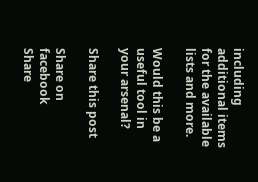including additional items for the available lists and more.

Would this be a useful tool in your arsenal?

Share this post

Share on facebook
Share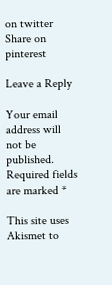on twitter
Share on pinterest

Leave a Reply

Your email address will not be published. Required fields are marked *

This site uses Akismet to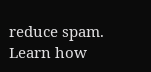reduce spam. Learn how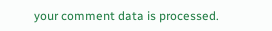your comment data is processed.